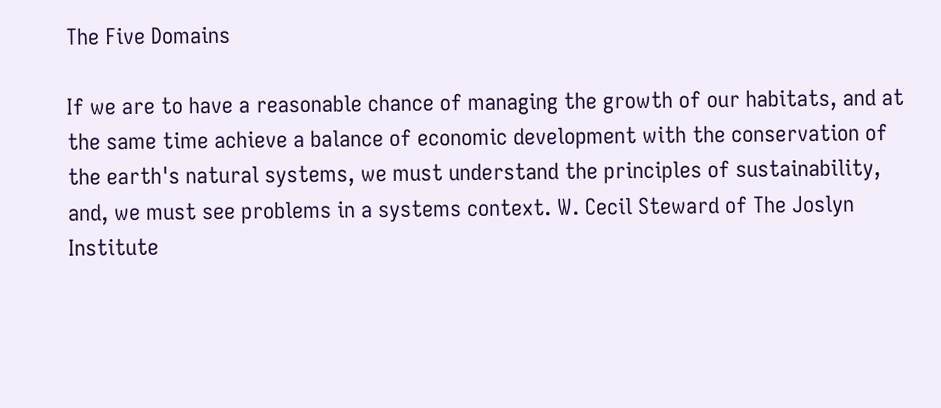The Five Domains

If we are to have a reasonable chance of managing the growth of our habitats, and at the same time achieve a balance of economic development with the conservation of the earth's natural systems, we must understand the principles of sustainability, and, we must see problems in a systems context. W. Cecil Steward of The Joslyn Institute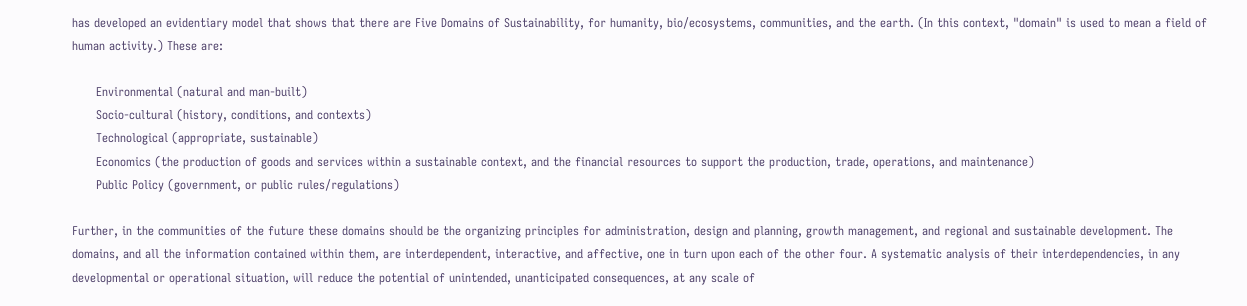has developed an evidentiary model that shows that there are Five Domains of Sustainability, for humanity, bio/ecosystems, communities, and the earth. (In this context, "domain" is used to mean a field of human activity.) These are:

      Environmental (natural and man-built)
      Socio-cultural (history, conditions, and contexts)
      Technological (appropriate, sustainable)
      Economics (the production of goods and services within a sustainable context, and the financial resources to support the production, trade, operations, and maintenance)
      Public Policy (government, or public rules/regulations)

Further, in the communities of the future these domains should be the organizing principles for administration, design and planning, growth management, and regional and sustainable development. The domains, and all the information contained within them, are interdependent, interactive, and affective, one in turn upon each of the other four. A systematic analysis of their interdependencies, in any developmental or operational situation, will reduce the potential of unintended, unanticipated consequences, at any scale of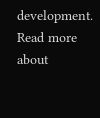development. Read more about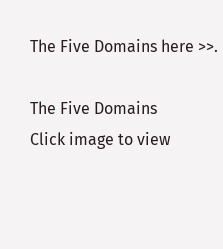The Five Domains here >>.

The Five Domains
Click image to view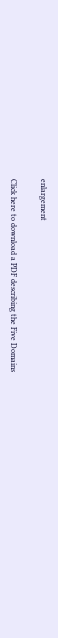enlargement

Click here to download a PDF describing the Five Domains